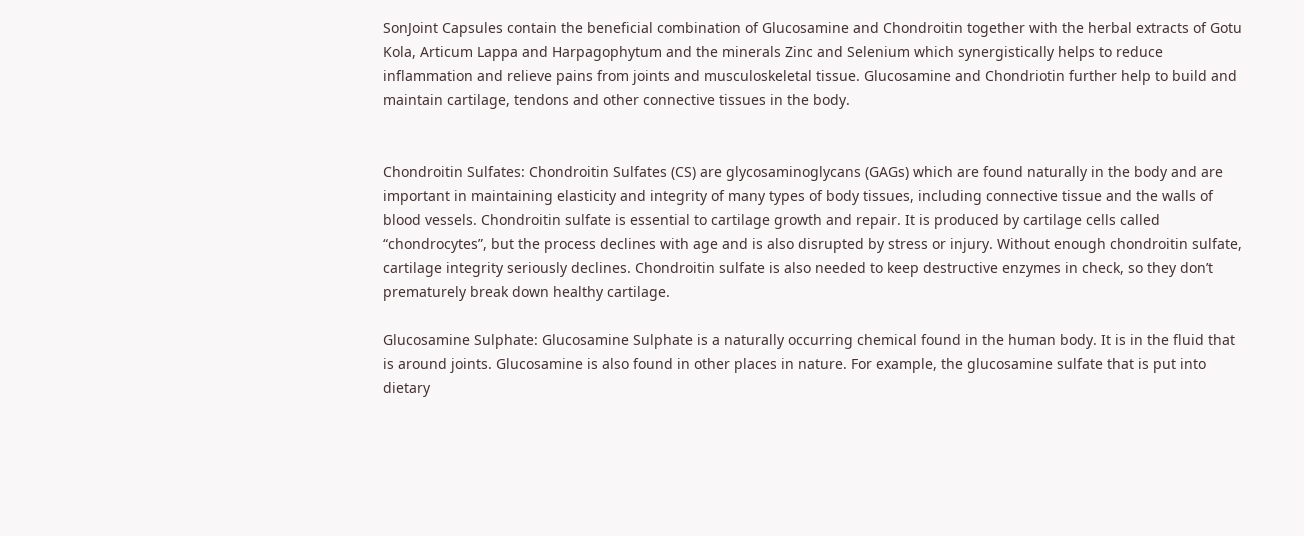SonJoint Capsules contain the beneficial combination of Glucosamine and Chondroitin together with the herbal extracts of Gotu Kola, Articum Lappa and Harpagophytum and the minerals Zinc and Selenium which synergistically helps to reduce inflammation and relieve pains from joints and musculoskeletal tissue. Glucosamine and Chondriotin further help to build and maintain cartilage, tendons and other connective tissues in the body.


Chondroitin Sulfates: Chondroitin Sulfates (CS) are glycosaminoglycans (GAGs) which are found naturally in the body and are important in maintaining elasticity and integrity of many types of body tissues, including connective tissue and the walls of blood vessels. Chondroitin sulfate is essential to cartilage growth and repair. It is produced by cartilage cells called “chondrocytes”, but the process declines with age and is also disrupted by stress or injury. Without enough chondroitin sulfate, cartilage integrity seriously declines. Chondroitin sulfate is also needed to keep destructive enzymes in check, so they don’t prematurely break down healthy cartilage.

Glucosamine Sulphate: Glucosamine Sulphate is a naturally occurring chemical found in the human body. It is in the fluid that is around joints. Glucosamine is also found in other places in nature. For example, the glucosamine sulfate that is put into dietary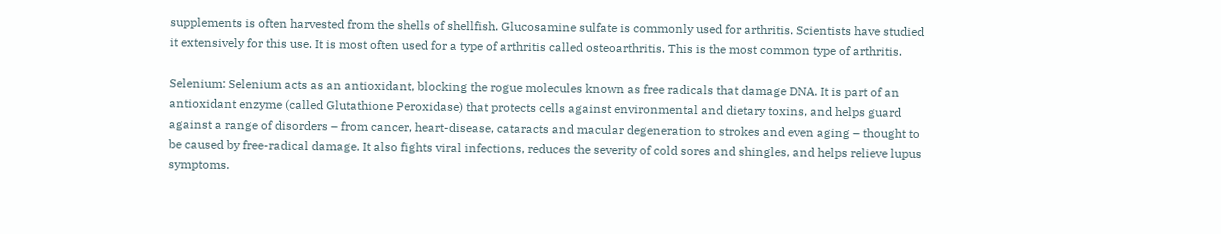supplements is often harvested from the shells of shellfish. Glucosamine sulfate is commonly used for arthritis. Scientists have studied it extensively for this use. It is most often used for a type of arthritis called osteoarthritis. This is the most common type of arthritis.

Selenium: Selenium acts as an antioxidant, blocking the rogue molecules known as free radicals that damage DNA. It is part of an antioxidant enzyme (called Glutathione Peroxidase) that protects cells against environmental and dietary toxins, and helps guard against a range of disorders – from cancer, heart-disease, cataracts and macular degeneration to strokes and even aging – thought to be caused by free-radical damage. It also fights viral infections, reduces the severity of cold sores and shingles, and helps relieve lupus symptoms.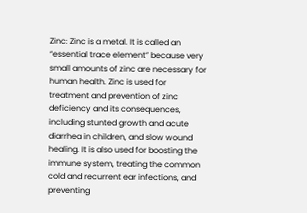Zinc: Zinc is a metal. It is called an “essential trace element” because very small amounts of zinc are necessary for human health. Zinc is used for treatment and prevention of zinc deficiency and its consequences, including stunted growth and acute diarrhea in children, and slow wound healing. It is also used for boosting the immune system, treating the common cold and recurrent ear infections, and preventing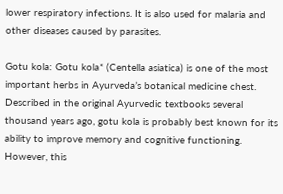lower respiratory infections. It is also used for malaria and other diseases caused by parasites.

Gotu kola: Gotu kola* (Centella asiatica) is one of the most important herbs in Ayurveda’s botanical medicine chest. Described in the original Ayurvedic textbooks several thousand years ago, gotu kola is probably best known for its ability to improve memory and cognitive functioning. However, this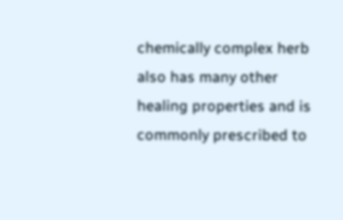chemically complex herb also has many other healing properties and is commonly prescribed to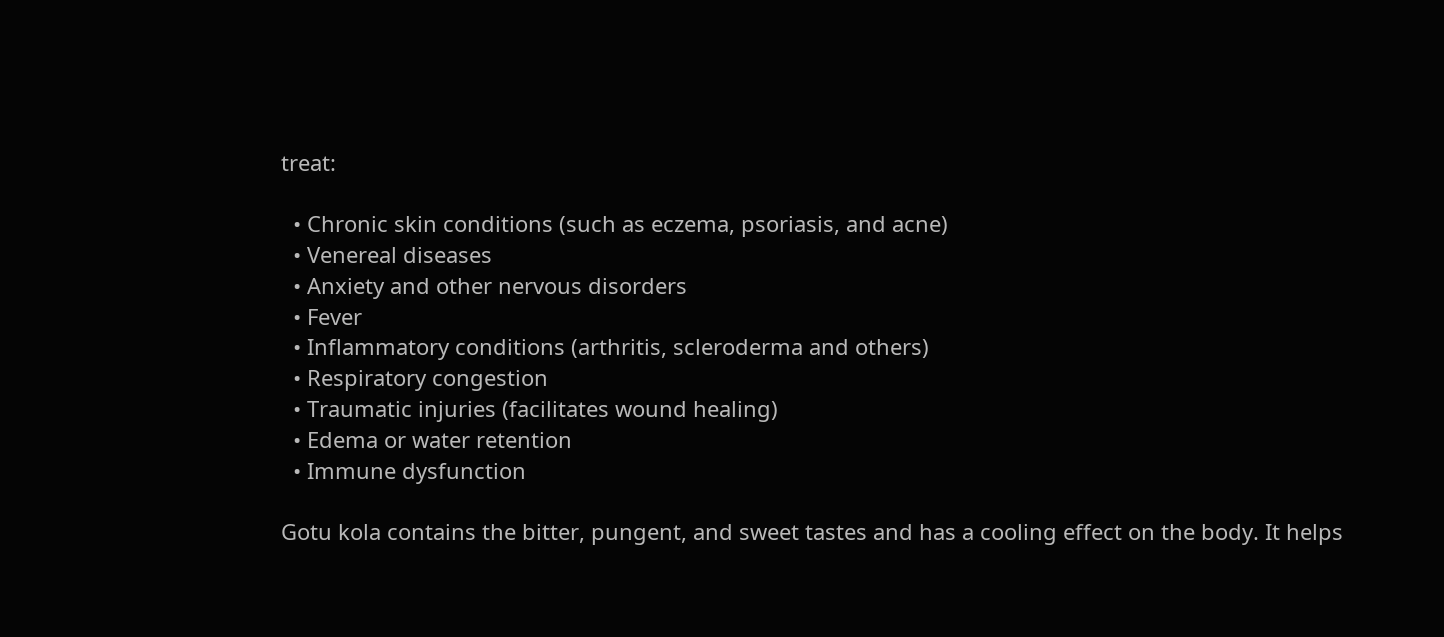treat:

  • Chronic skin conditions (such as eczema, psoriasis, and acne)
  • Venereal diseases
  • Anxiety and other nervous disorders
  • Fever
  • Inflammatory conditions (arthritis, scleroderma and others)
  • Respiratory congestion
  • Traumatic injuries (facilitates wound healing)
  • Edema or water retention
  • Immune dysfunction

Gotu kola contains the bitter, pungent, and sweet tastes and has a cooling effect on the body. It helps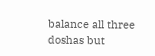balance all three doshas but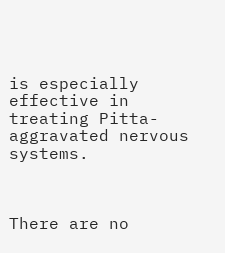is especially effective in treating Pitta-aggravated nervous systems.



There are no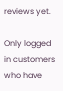reviews yet.

Only logged in customers who have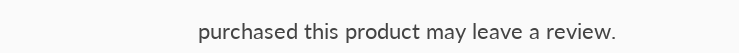purchased this product may leave a review.